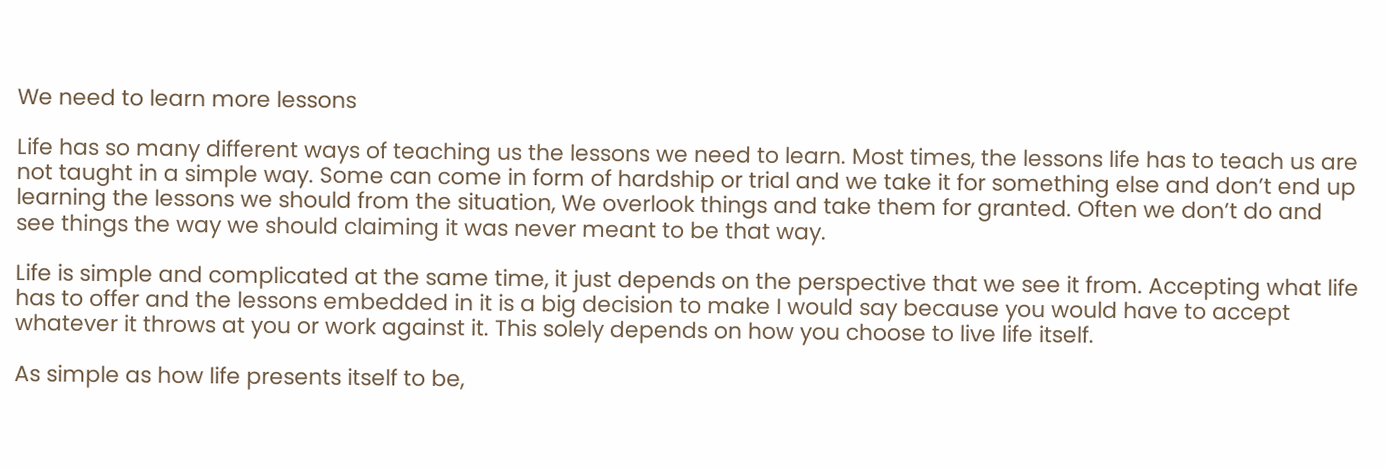We need to learn more lessons

Life has so many different ways of teaching us the lessons we need to learn. Most times, the lessons life has to teach us are not taught in a simple way. Some can come in form of hardship or trial and we take it for something else and don’t end up learning the lessons we should from the situation, We overlook things and take them for granted. Often we don’t do and see things the way we should claiming it was never meant to be that way.

Life is simple and complicated at the same time, it just depends on the perspective that we see it from. Accepting what life has to offer and the lessons embedded in it is a big decision to make I would say because you would have to accept whatever it throws at you or work against it. This solely depends on how you choose to live life itself.

As simple as how life presents itself to be,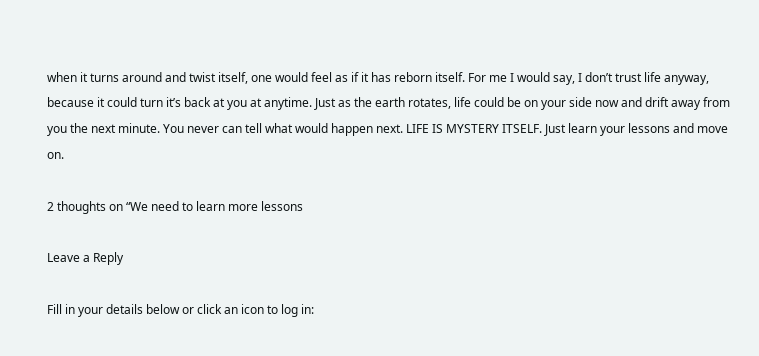when it turns around and twist itself, one would feel as if it has reborn itself. For me I would say, I don’t trust life anyway, because it could turn it’s back at you at anytime. Just as the earth rotates, life could be on your side now and drift away from you the next minute. You never can tell what would happen next. LIFE IS MYSTERY ITSELF. Just learn your lessons and move on.

2 thoughts on “We need to learn more lessons

Leave a Reply

Fill in your details below or click an icon to log in: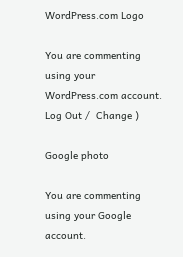WordPress.com Logo

You are commenting using your WordPress.com account. Log Out /  Change )

Google photo

You are commenting using your Google account.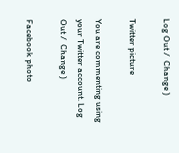Log Out /  Change )

Twitter picture

You are commenting using your Twitter account. Log Out /  Change )

Facebook photo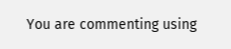You are commenting using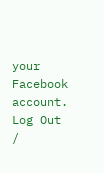your Facebook account. Log Out /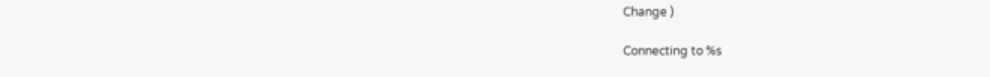Change )

Connecting to %s